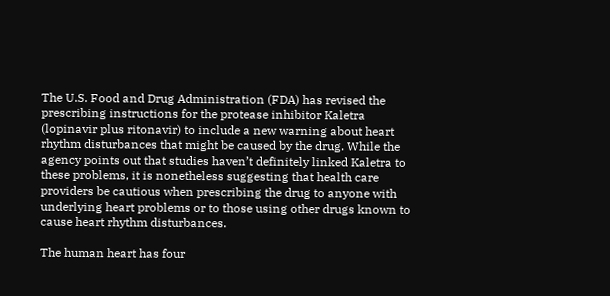The U.S. Food and Drug Administration (FDA) has revised the prescribing instructions for the protease inhibitor Kaletra (lopinavir plus ritonavir) to include a new warning about heart rhythm disturbances that might be caused by the drug. While the agency points out that studies haven’t definitely linked Kaletra to these problems, it is nonetheless suggesting that health care providers be cautious when prescribing the drug to anyone with underlying heart problems or to those using other drugs known to cause heart rhythm disturbances.

The human heart has four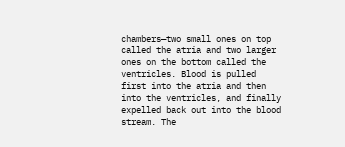chambers—two small ones on top called the atria and two larger ones on the bottom called the ventricles. Blood is pulled first into the atria and then into the ventricles, and finally expelled back out into the blood stream. The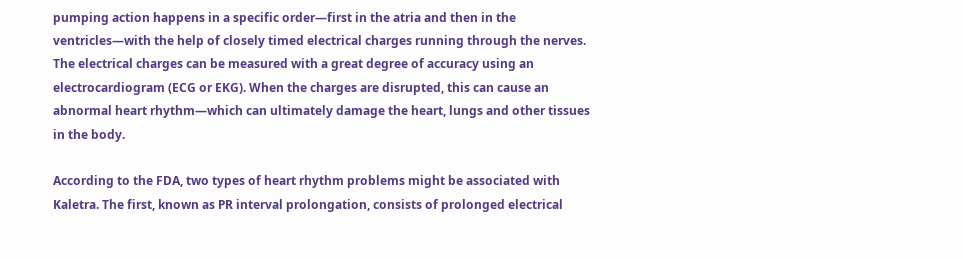pumping action happens in a specific order—first in the atria and then in the ventricles—with the help of closely timed electrical charges running through the nerves. The electrical charges can be measured with a great degree of accuracy using an electrocardiogram (ECG or EKG). When the charges are disrupted, this can cause an abnormal heart rhythm—which can ultimately damage the heart, lungs and other tissues in the body.

According to the FDA, two types of heart rhythm problems might be associated with Kaletra. The first, known as PR interval prolongation, consists of prolonged electrical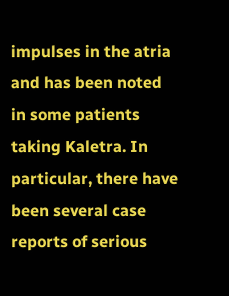impulses in the atria and has been noted in some patients taking Kaletra. In particular, there have been several case reports of serious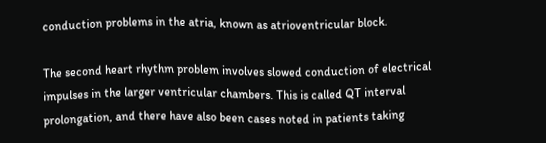conduction problems in the atria, known as atrioventricular block.

The second heart rhythm problem involves slowed conduction of electrical impulses in the larger ventricular chambers. This is called QT interval prolongation, and there have also been cases noted in patients taking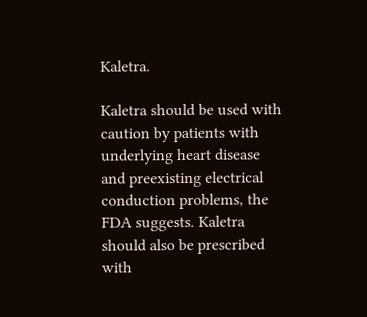Kaletra.

Kaletra should be used with caution by patients with underlying heart disease and preexisting electrical conduction problems, the FDA suggests. Kaletra should also be prescribed with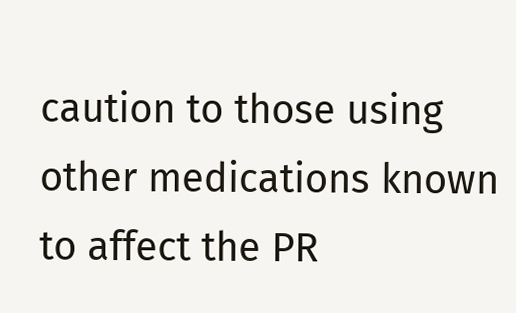caution to those using other medications known to affect the PR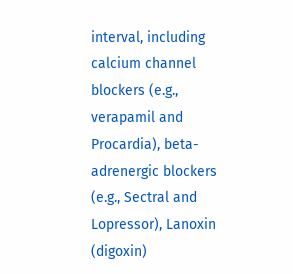interval, including calcium channel blockers (e.g., verapamil and Procardia), beta-adrenergic blockers (e.g., Sectral and Lopressor), Lanoxin (digoxin)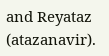and Reyataz (atazanavir).